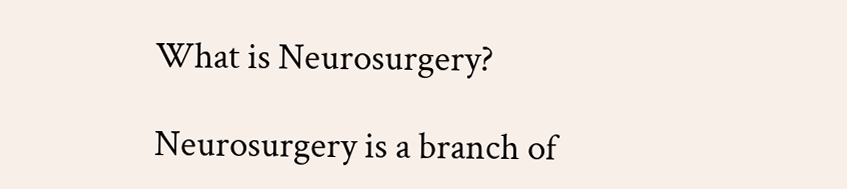What is Neurosurgery?

Neurosurgery is a branch of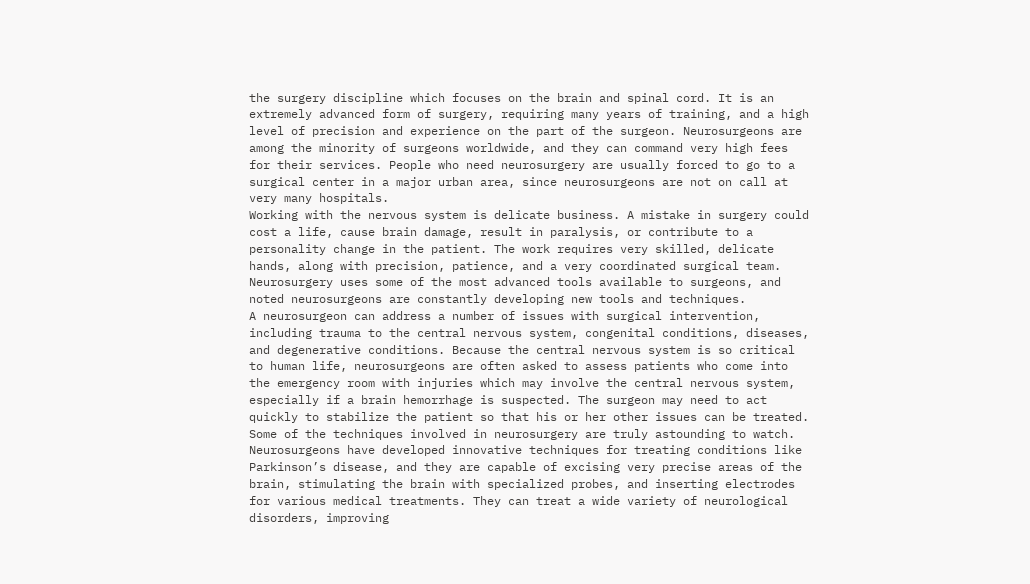the surgery discipline which focuses on the brain and spinal cord. It is an extremely advanced form of surgery, requiring many years of training, and a high level of precision and experience on the part of the surgeon. Neurosurgeons are among the minority of surgeons worldwide, and they can command very high fees for their services. People who need neurosurgery are usually forced to go to a surgical center in a major urban area, since neurosurgeons are not on call at very many hospitals.
Working with the nervous system is delicate business. A mistake in surgery could cost a life, cause brain damage, result in paralysis, or contribute to a personality change in the patient. The work requires very skilled, delicate hands, along with precision, patience, and a very coordinated surgical team. Neurosurgery uses some of the most advanced tools available to surgeons, and noted neurosurgeons are constantly developing new tools and techniques.
A neurosurgeon can address a number of issues with surgical intervention, including trauma to the central nervous system, congenital conditions, diseases, and degenerative conditions. Because the central nervous system is so critical to human life, neurosurgeons are often asked to assess patients who come into the emergency room with injuries which may involve the central nervous system, especially if a brain hemorrhage is suspected. The surgeon may need to act quickly to stabilize the patient so that his or her other issues can be treated.
Some of the techniques involved in neurosurgery are truly astounding to watch. Neurosurgeons have developed innovative techniques for treating conditions like Parkinson’s disease, and they are capable of excising very precise areas of the brain, stimulating the brain with specialized probes, and inserting electrodes for various medical treatments. They can treat a wide variety of neurological disorders, improving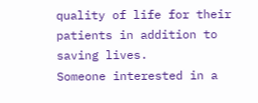quality of life for their patients in addition to saving lives.
Someone interested in a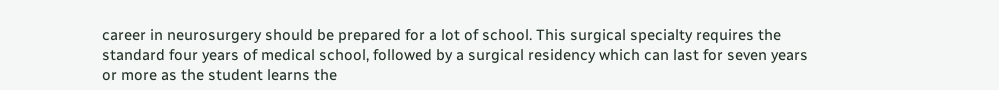career in neurosurgery should be prepared for a lot of school. This surgical specialty requires the standard four years of medical school, followed by a surgical residency which can last for seven years or more as the student learns the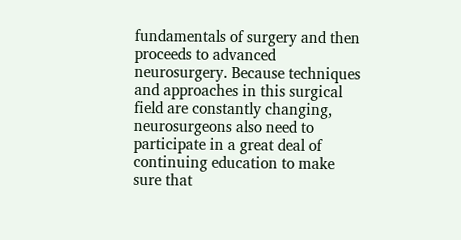fundamentals of surgery and then proceeds to advanced neurosurgery. Because techniques and approaches in this surgical field are constantly changing, neurosurgeons also need to participate in a great deal of continuing education to make sure that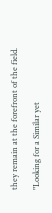they remain at the forefront of the field.

"Looking for a Similar yet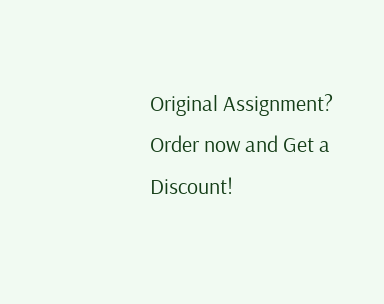Original Assignment? Order now and Get a Discount!